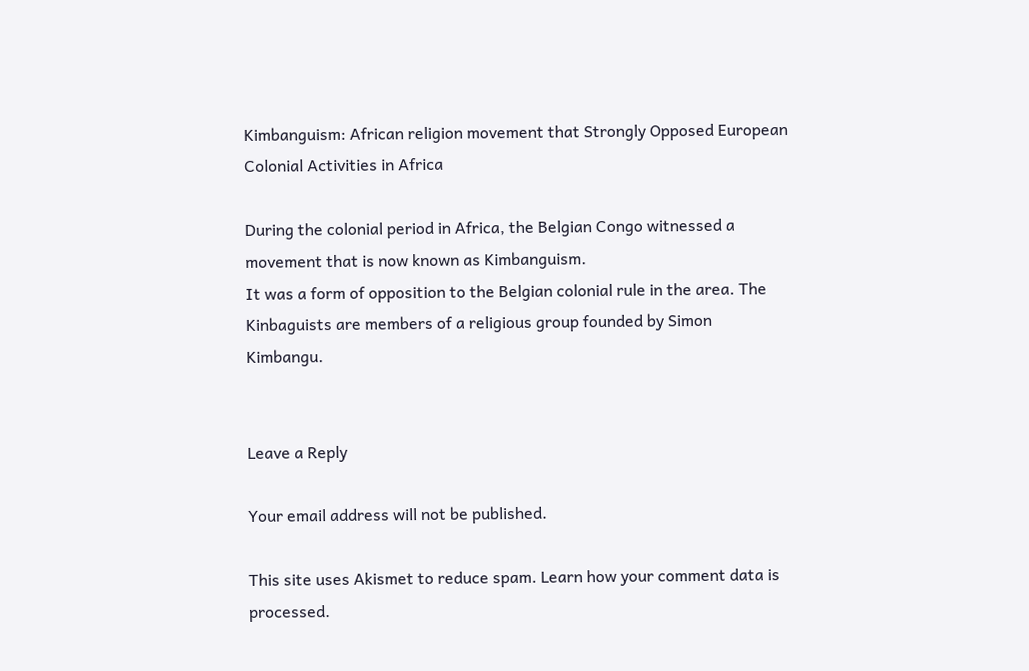Kimbanguism: African religion movement that Strongly Opposed European Colonial Activities in Africa

During the colonial period in Africa, the Belgian Congo witnessed a movement that is now known as Kimbanguism.
It was a form of opposition to the Belgian colonial rule in the area. The Kinbaguists are members of a religious group founded by Simon Kimbangu.


Leave a Reply

Your email address will not be published.

This site uses Akismet to reduce spam. Learn how your comment data is processed.